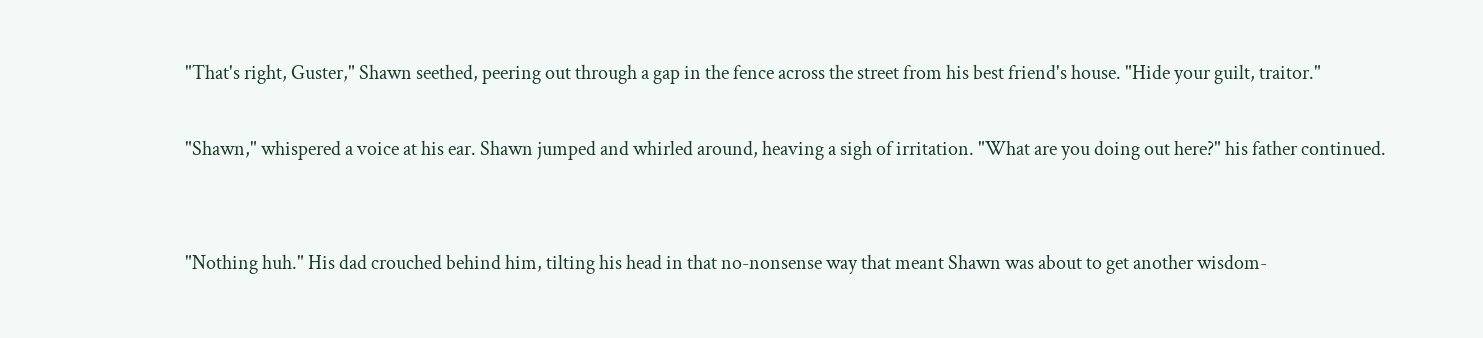"That's right, Guster," Shawn seethed, peering out through a gap in the fence across the street from his best friend's house. "Hide your guilt, traitor."

"Shawn," whispered a voice at his ear. Shawn jumped and whirled around, heaving a sigh of irritation. "What are you doing out here?" his father continued.


"Nothing huh." His dad crouched behind him, tilting his head in that no-nonsense way that meant Shawn was about to get another wisdom-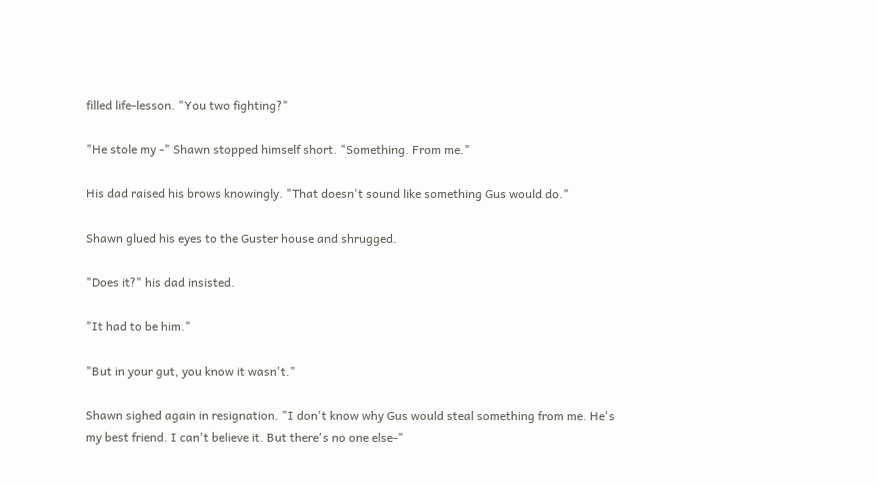filled life-lesson. "You two fighting?"

"He stole my -" Shawn stopped himself short. "Something. From me."

His dad raised his brows knowingly. "That doesn't sound like something Gus would do."

Shawn glued his eyes to the Guster house and shrugged.

"Does it?" his dad insisted.

"It had to be him."

"But in your gut, you know it wasn't."

Shawn sighed again in resignation. "I don't know why Gus would steal something from me. He's my best friend. I can't believe it. But there's no one else-"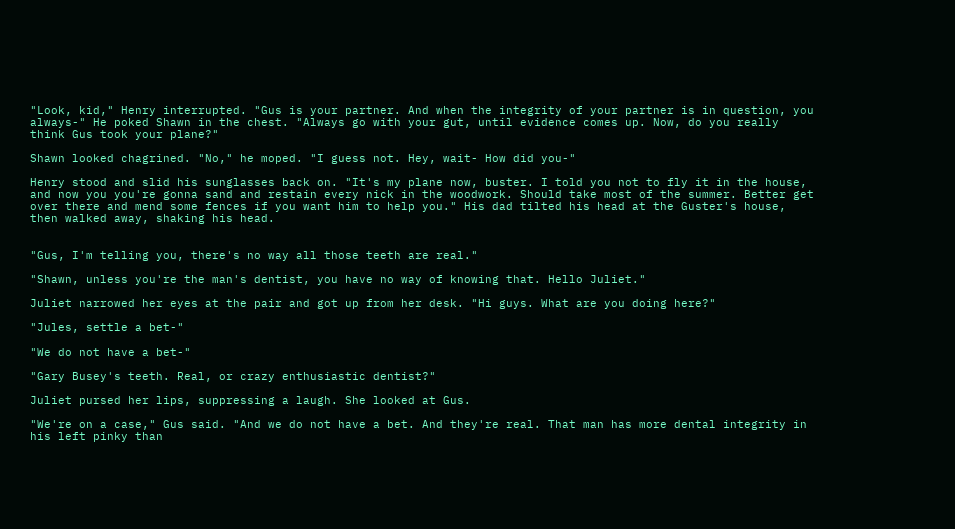"Look, kid," Henry interrupted. "Gus is your partner. And when the integrity of your partner is in question, you always-" He poked Shawn in the chest. "Always go with your gut, until evidence comes up. Now, do you really think Gus took your plane?"

Shawn looked chagrined. "No," he moped. "I guess not. Hey, wait- How did you-"

Henry stood and slid his sunglasses back on. "It's my plane now, buster. I told you not to fly it in the house, and now you you're gonna sand and restain every nick in the woodwork. Should take most of the summer. Better get over there and mend some fences if you want him to help you." His dad tilted his head at the Guster's house, then walked away, shaking his head.


"Gus, I'm telling you, there's no way all those teeth are real."

"Shawn, unless you're the man's dentist, you have no way of knowing that. Hello Juliet."

Juliet narrowed her eyes at the pair and got up from her desk. "Hi guys. What are you doing here?"

"Jules, settle a bet-"

"We do not have a bet-"

"Gary Busey's teeth. Real, or crazy enthusiastic dentist?"

Juliet pursed her lips, suppressing a laugh. She looked at Gus.

"We're on a case," Gus said. "And we do not have a bet. And they're real. That man has more dental integrity in his left pinky than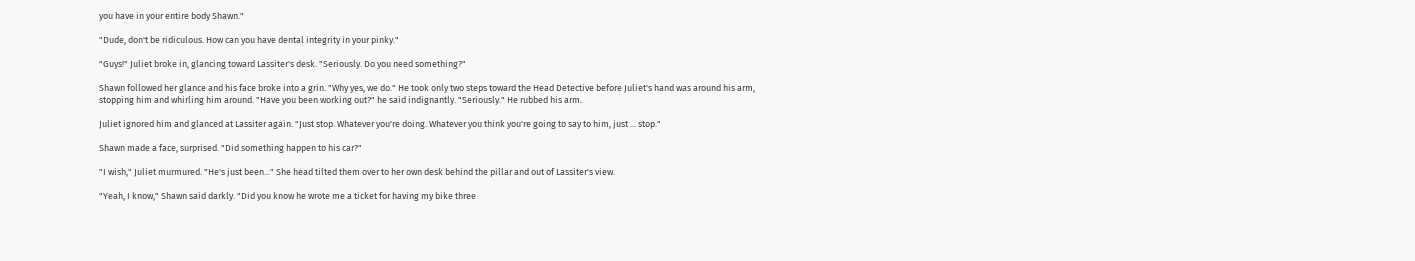you have in your entire body Shawn."

"Dude, don't be ridiculous. How can you have dental integrity in your pinky."

"Guys!" Juliet broke in, glancing toward Lassiter's desk. "Seriously. Do you need something?"

Shawn followed her glance and his face broke into a grin. "Why yes, we do." He took only two steps toward the Head Detective before Juliet's hand was around his arm, stopping him and whirling him around. "Have you been working out?" he said indignantly. "Seriously." He rubbed his arm.

Juliet ignored him and glanced at Lassiter again. "Just stop. Whatever you're doing. Whatever you think you're going to say to him, just ... stop."

Shawn made a face, surprised. "Did something happen to his car?"

"I wish," Juliet murmured. "He's just been..." She head tilted them over to her own desk behind the pillar and out of Lassiter's view.

"Yeah, I know," Shawn said darkly. "Did you know he wrote me a ticket for having my bike three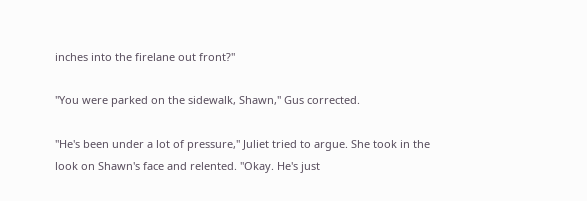inches into the firelane out front?"

"You were parked on the sidewalk, Shawn," Gus corrected.

"He's been under a lot of pressure," Juliet tried to argue. She took in the look on Shawn's face and relented. "Okay. He's just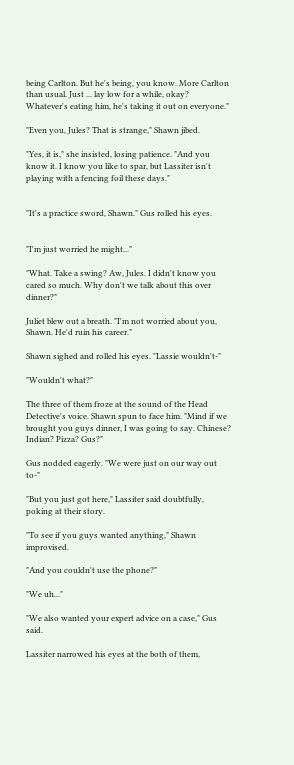being Carlton. But he's being, you know. More Carlton than usual. Just ... lay low for a while, okay? Whatever's eating him, he's taking it out on everyone."

"Even you, Jules? That is strange," Shawn jibed.

"Yes, it is," she insisted, losing patience. "And you know it. I know you like to spar, but Lassiter isn't playing with a fencing foil these days."


"It's a practice sword, Shawn." Gus rolled his eyes.


"I'm just worried he might..."

"What. Take a swing? Aw, Jules. I didn't know you cared so much. Why don't we talk about this over dinner?"

Juliet blew out a breath. "I'm not worried about you, Shawn. He'd ruin his career."

Shawn sighed and rolled his eyes. "Lassie wouldn't-"

"Wouldn't what?"

The three of them froze at the sound of the Head Detective's voice. Shawn spun to face him. "Mind if we brought you guys dinner, I was going to say. Chinese? Indian? Pizza? Gus?"

Gus nodded eagerly. "We were just on our way out to-"

"But you just got here," Lassiter said doubtfully, poking at their story.

"To see if you guys wanted anything," Shawn improvised.

"And you couldn't use the phone?"

"We uh..."

"We also wanted your expert advice on a case," Gus said.

Lassiter narrowed his eyes at the both of them,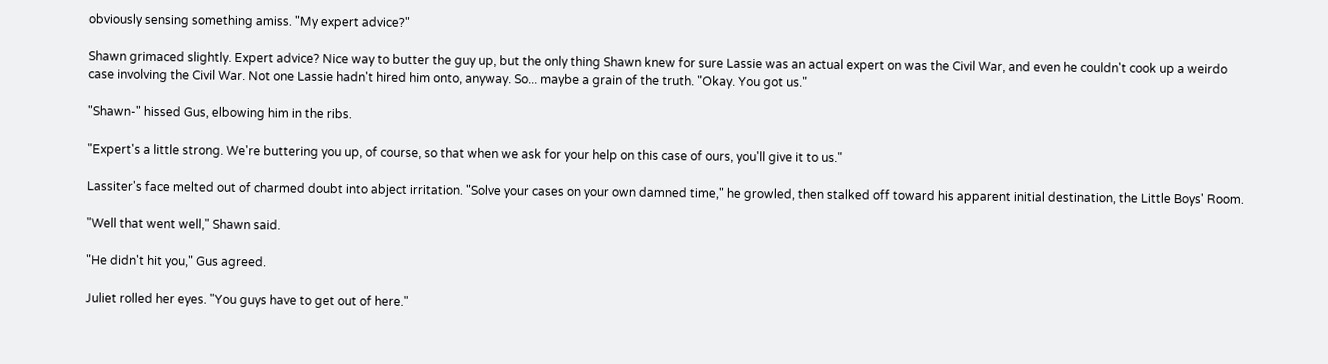obviously sensing something amiss. "My expert advice?"

Shawn grimaced slightly. Expert advice? Nice way to butter the guy up, but the only thing Shawn knew for sure Lassie was an actual expert on was the Civil War, and even he couldn't cook up a weirdo case involving the Civil War. Not one Lassie hadn't hired him onto, anyway. So... maybe a grain of the truth. "Okay. You got us."

"Shawn-" hissed Gus, elbowing him in the ribs.

"Expert's a little strong. We're buttering you up, of course, so that when we ask for your help on this case of ours, you'll give it to us."

Lassiter's face melted out of charmed doubt into abject irritation. "Solve your cases on your own damned time," he growled, then stalked off toward his apparent initial destination, the Little Boys' Room.

"Well that went well," Shawn said.

"He didn't hit you," Gus agreed.

Juliet rolled her eyes. "You guys have to get out of here."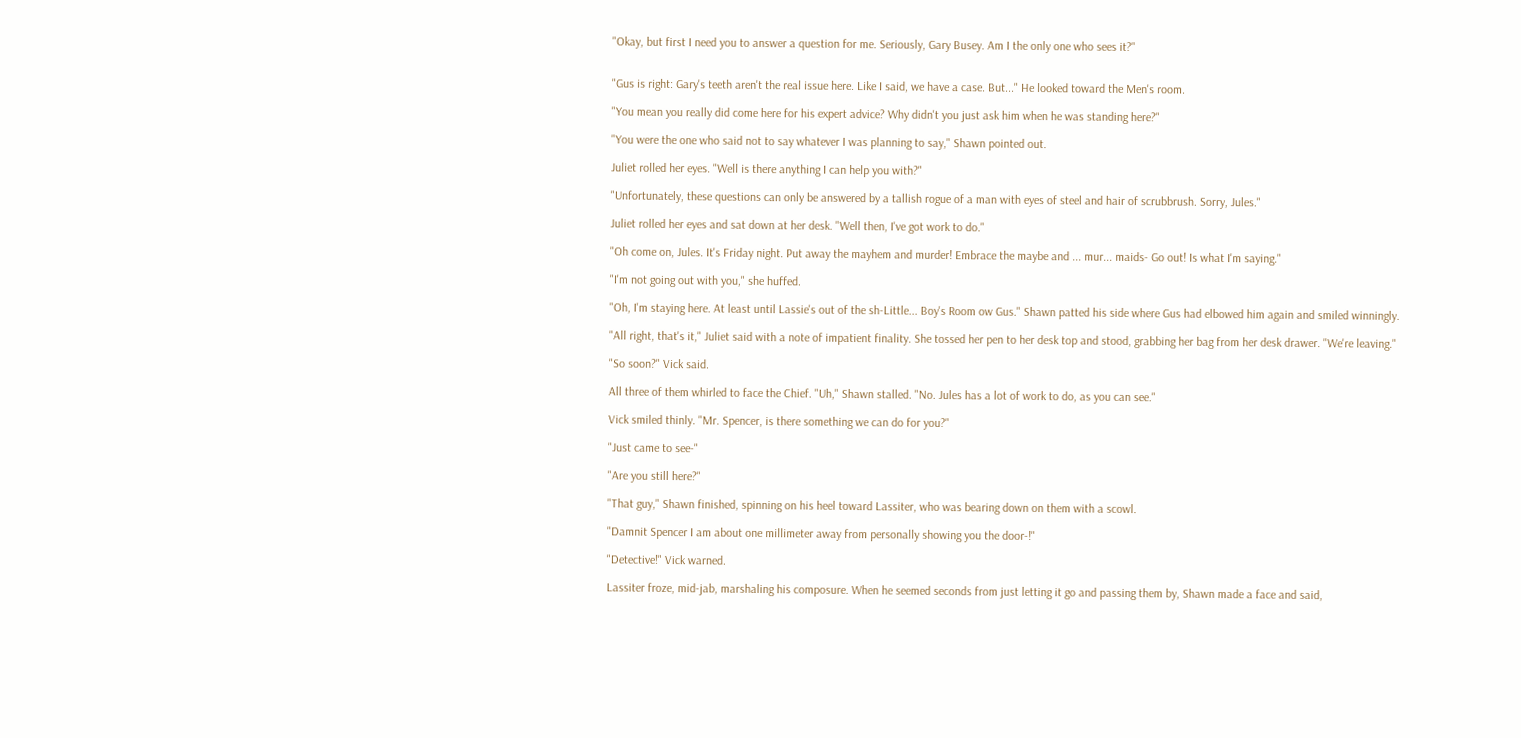"Okay, but first I need you to answer a question for me. Seriously, Gary Busey. Am I the only one who sees it?"


"Gus is right: Gary's teeth aren't the real issue here. Like I said, we have a case. But..." He looked toward the Men's room.

"You mean you really did come here for his expert advice? Why didn't you just ask him when he was standing here?"

"You were the one who said not to say whatever I was planning to say," Shawn pointed out.

Juliet rolled her eyes. "Well is there anything I can help you with?"

"Unfortunately, these questions can only be answered by a tallish rogue of a man with eyes of steel and hair of scrubbrush. Sorry, Jules."

Juliet rolled her eyes and sat down at her desk. "Well then, I've got work to do."

"Oh come on, Jules. It's Friday night. Put away the mayhem and murder! Embrace the maybe and ... mur... maids- Go out! Is what I'm saying."

"I'm not going out with you," she huffed.

"Oh, I'm staying here. At least until Lassie's out of the sh-Little... Boy's Room ow Gus." Shawn patted his side where Gus had elbowed him again and smiled winningly.

"All right, that's it," Juliet said with a note of impatient finality. She tossed her pen to her desk top and stood, grabbing her bag from her desk drawer. "We're leaving."

"So soon?" Vick said.

All three of them whirled to face the Chief. "Uh," Shawn stalled. "No. Jules has a lot of work to do, as you can see."

Vick smiled thinly. "Mr. Spencer, is there something we can do for you?"

"Just came to see-"

"Are you still here?"

"That guy," Shawn finished, spinning on his heel toward Lassiter, who was bearing down on them with a scowl.

"Damnit Spencer I am about one millimeter away from personally showing you the door-!"

"Detective!" Vick warned.

Lassiter froze, mid-jab, marshaling his composure. When he seemed seconds from just letting it go and passing them by, Shawn made a face and said,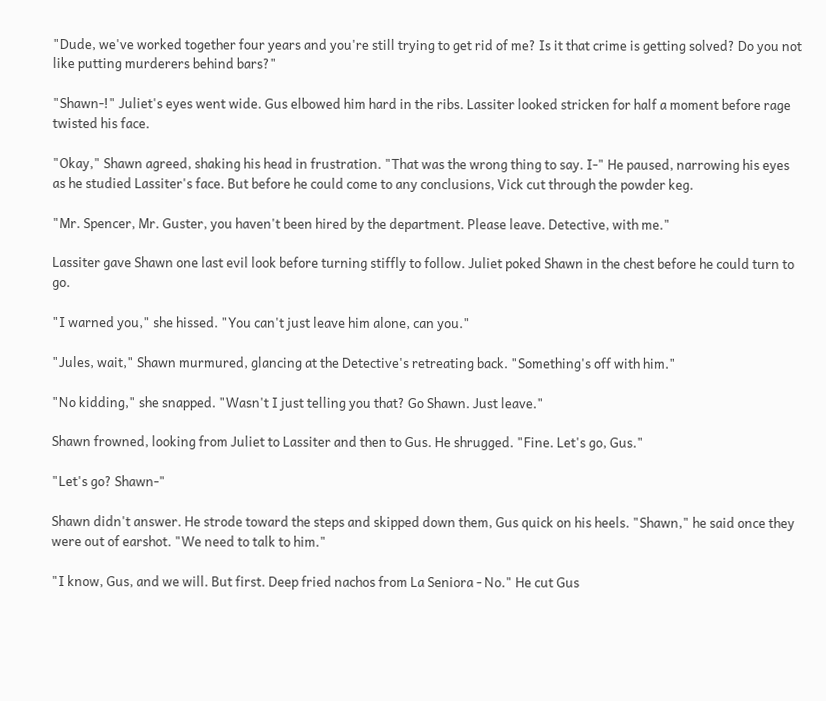"Dude, we've worked together four years and you're still trying to get rid of me? Is it that crime is getting solved? Do you not like putting murderers behind bars?"

"Shawn-!" Juliet's eyes went wide. Gus elbowed him hard in the ribs. Lassiter looked stricken for half a moment before rage twisted his face.

"Okay," Shawn agreed, shaking his head in frustration. "That was the wrong thing to say. I-" He paused, narrowing his eyes as he studied Lassiter's face. But before he could come to any conclusions, Vick cut through the powder keg.

"Mr. Spencer, Mr. Guster, you haven't been hired by the department. Please leave. Detective, with me."

Lassiter gave Shawn one last evil look before turning stiffly to follow. Juliet poked Shawn in the chest before he could turn to go.

"I warned you," she hissed. "You can't just leave him alone, can you."

"Jules, wait," Shawn murmured, glancing at the Detective's retreating back. "Something's off with him."

"No kidding," she snapped. "Wasn't I just telling you that? Go Shawn. Just leave."

Shawn frowned, looking from Juliet to Lassiter and then to Gus. He shrugged. "Fine. Let's go, Gus."

"Let's go? Shawn-"

Shawn didn't answer. He strode toward the steps and skipped down them, Gus quick on his heels. "Shawn," he said once they were out of earshot. "We need to talk to him."

"I know, Gus, and we will. But first. Deep fried nachos from La Seniora - No." He cut Gus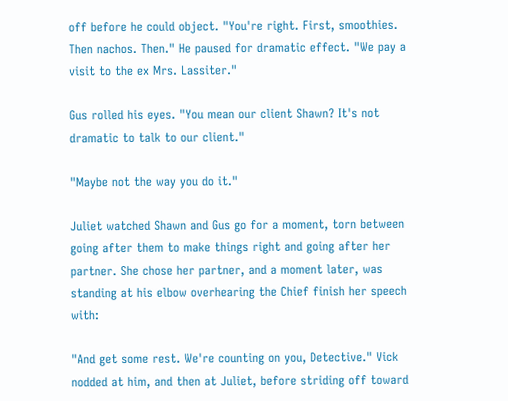off before he could object. "You're right. First, smoothies. Then nachos. Then." He paused for dramatic effect. "We pay a visit to the ex Mrs. Lassiter."

Gus rolled his eyes. "You mean our client Shawn? It's not dramatic to talk to our client."

"Maybe not the way you do it."

Juliet watched Shawn and Gus go for a moment, torn between going after them to make things right and going after her partner. She chose her partner, and a moment later, was standing at his elbow overhearing the Chief finish her speech with:

"And get some rest. We're counting on you, Detective." Vick nodded at him, and then at Juliet, before striding off toward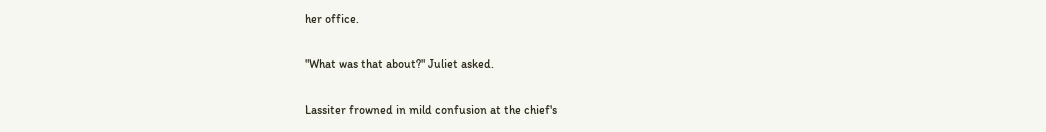her office.

"What was that about?" Juliet asked.

Lassiter frowned in mild confusion at the chief's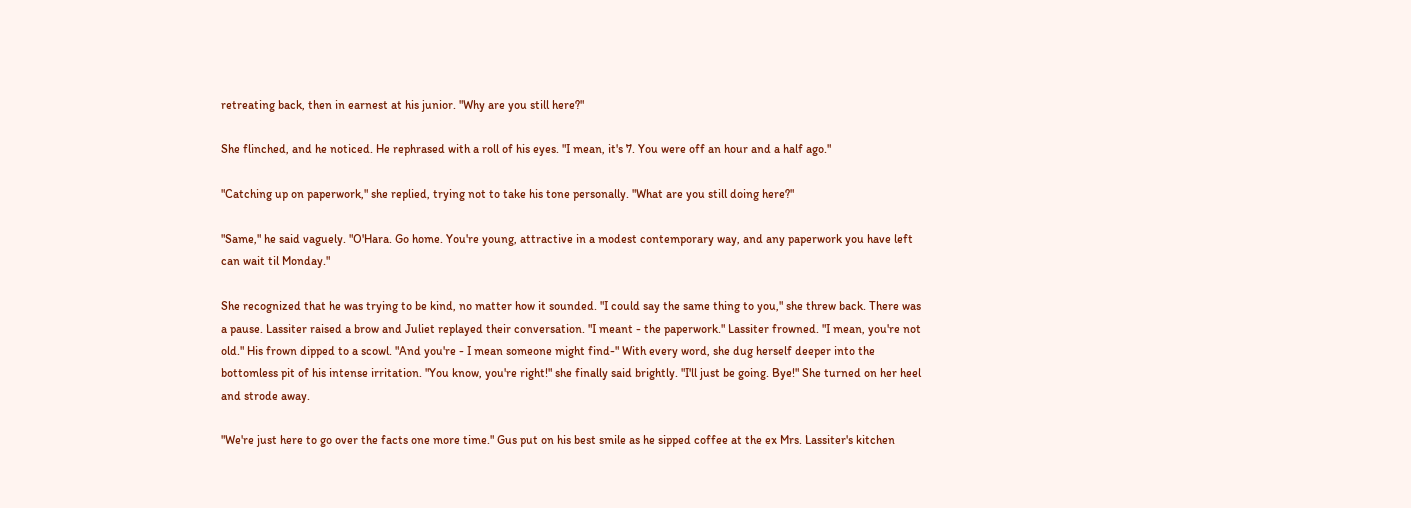retreating back, then in earnest at his junior. "Why are you still here?"

She flinched, and he noticed. He rephrased with a roll of his eyes. "I mean, it's 7. You were off an hour and a half ago."

"Catching up on paperwork," she replied, trying not to take his tone personally. "What are you still doing here?"

"Same," he said vaguely. "O'Hara. Go home. You're young, attractive in a modest contemporary way, and any paperwork you have left can wait til Monday."

She recognized that he was trying to be kind, no matter how it sounded. "I could say the same thing to you," she threw back. There was a pause. Lassiter raised a brow and Juliet replayed their conversation. "I meant - the paperwork." Lassiter frowned. "I mean, you're not old." His frown dipped to a scowl. "And you're - I mean someone might find-" With every word, she dug herself deeper into the bottomless pit of his intense irritation. "You know, you're right!" she finally said brightly. "I'll just be going. Bye!" She turned on her heel and strode away.

"We're just here to go over the facts one more time." Gus put on his best smile as he sipped coffee at the ex Mrs. Lassiter's kitchen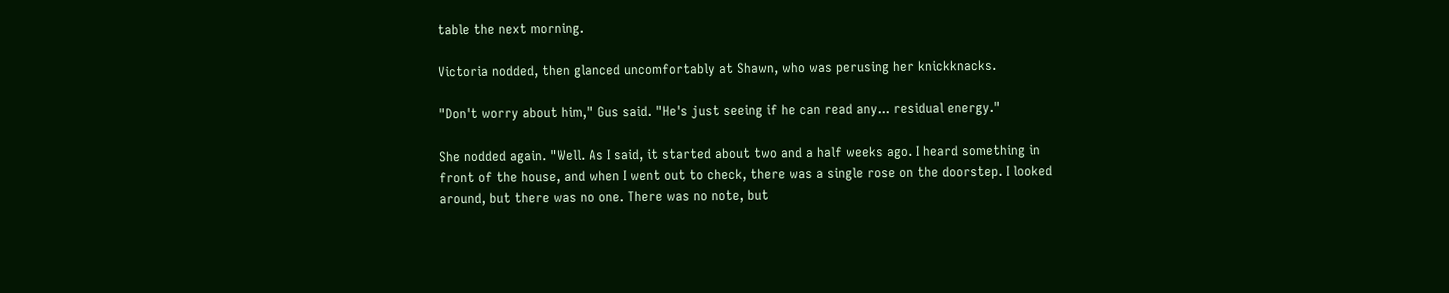table the next morning.

Victoria nodded, then glanced uncomfortably at Shawn, who was perusing her knickknacks.

"Don't worry about him," Gus said. "He's just seeing if he can read any... residual energy."

She nodded again. "Well. As I said, it started about two and a half weeks ago. I heard something in front of the house, and when I went out to check, there was a single rose on the doorstep. I looked around, but there was no one. There was no note, but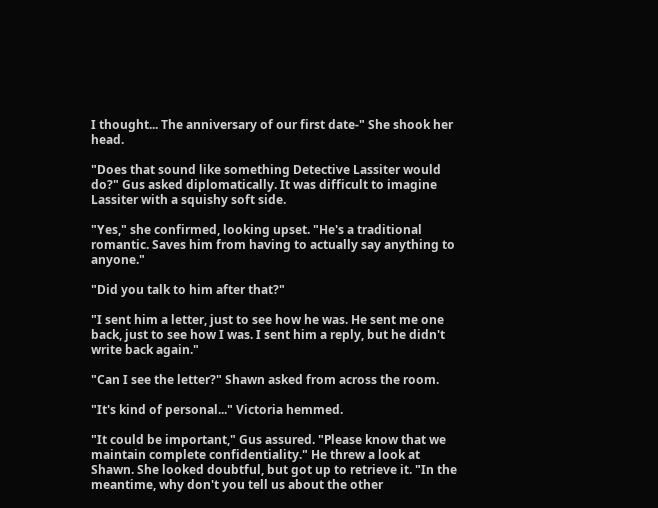I thought... The anniversary of our first date-" She shook her head.

"Does that sound like something Detective Lassiter would do?" Gus asked diplomatically. It was difficult to imagine Lassiter with a squishy soft side.

"Yes," she confirmed, looking upset. "He's a traditional romantic. Saves him from having to actually say anything to anyone."

"Did you talk to him after that?"

"I sent him a letter, just to see how he was. He sent me one back, just to see how I was. I sent him a reply, but he didn't write back again."

"Can I see the letter?" Shawn asked from across the room.

"It's kind of personal..." Victoria hemmed.

"It could be important," Gus assured. "Please know that we maintain complete confidentiality." He threw a look at Shawn. She looked doubtful, but got up to retrieve it. "In the meantime, why don't you tell us about the other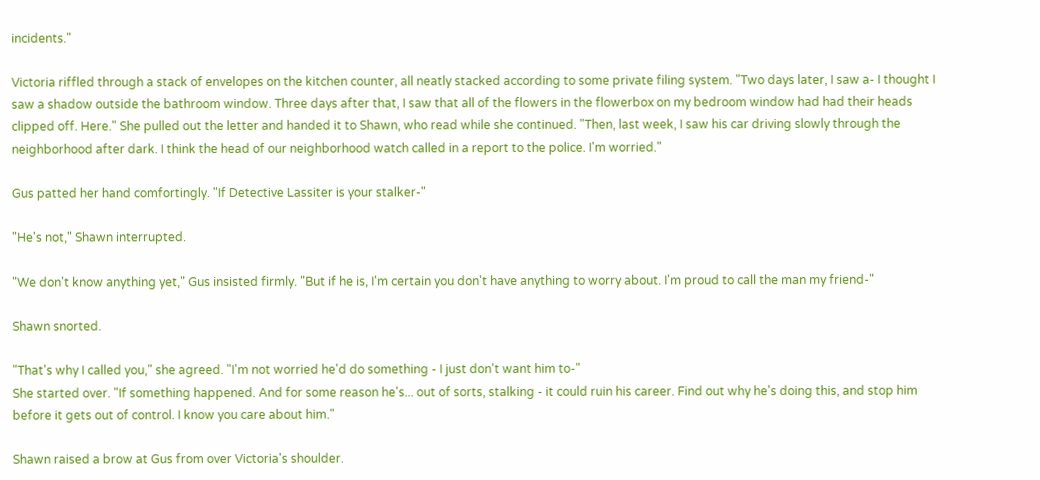incidents."

Victoria riffled through a stack of envelopes on the kitchen counter, all neatly stacked according to some private filing system. "Two days later, I saw a- I thought I saw a shadow outside the bathroom window. Three days after that, I saw that all of the flowers in the flowerbox on my bedroom window had had their heads clipped off. Here." She pulled out the letter and handed it to Shawn, who read while she continued. "Then, last week, I saw his car driving slowly through the neighborhood after dark. I think the head of our neighborhood watch called in a report to the police. I'm worried."

Gus patted her hand comfortingly. "If Detective Lassiter is your stalker-"

"He's not," Shawn interrupted.

"We don't know anything yet," Gus insisted firmly. "But if he is, I'm certain you don't have anything to worry about. I'm proud to call the man my friend-"

Shawn snorted.

"That's why I called you," she agreed. "I'm not worried he'd do something - I just don't want him to-"
She started over. "If something happened. And for some reason he's... out of sorts, stalking - it could ruin his career. Find out why he's doing this, and stop him before it gets out of control. I know you care about him."

Shawn raised a brow at Gus from over Victoria's shoulder.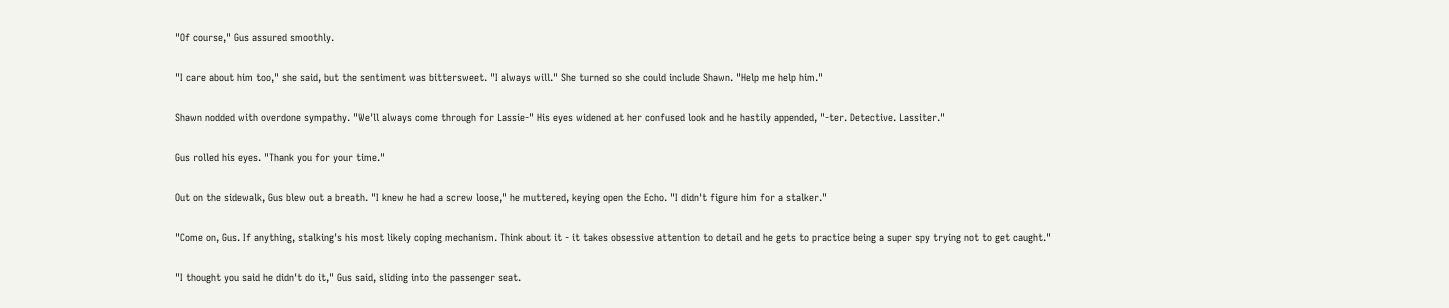"Of course," Gus assured smoothly.

"I care about him too," she said, but the sentiment was bittersweet. "I always will." She turned so she could include Shawn. "Help me help him."

Shawn nodded with overdone sympathy. "We'll always come through for Lassie-" His eyes widened at her confused look and he hastily appended, "-ter. Detective. Lassiter."

Gus rolled his eyes. "Thank you for your time."

Out on the sidewalk, Gus blew out a breath. "I knew he had a screw loose," he muttered, keying open the Echo. "I didn't figure him for a stalker."

"Come on, Gus. If anything, stalking's his most likely coping mechanism. Think about it - it takes obsessive attention to detail and he gets to practice being a super spy trying not to get caught."

"I thought you said he didn't do it," Gus said, sliding into the passenger seat.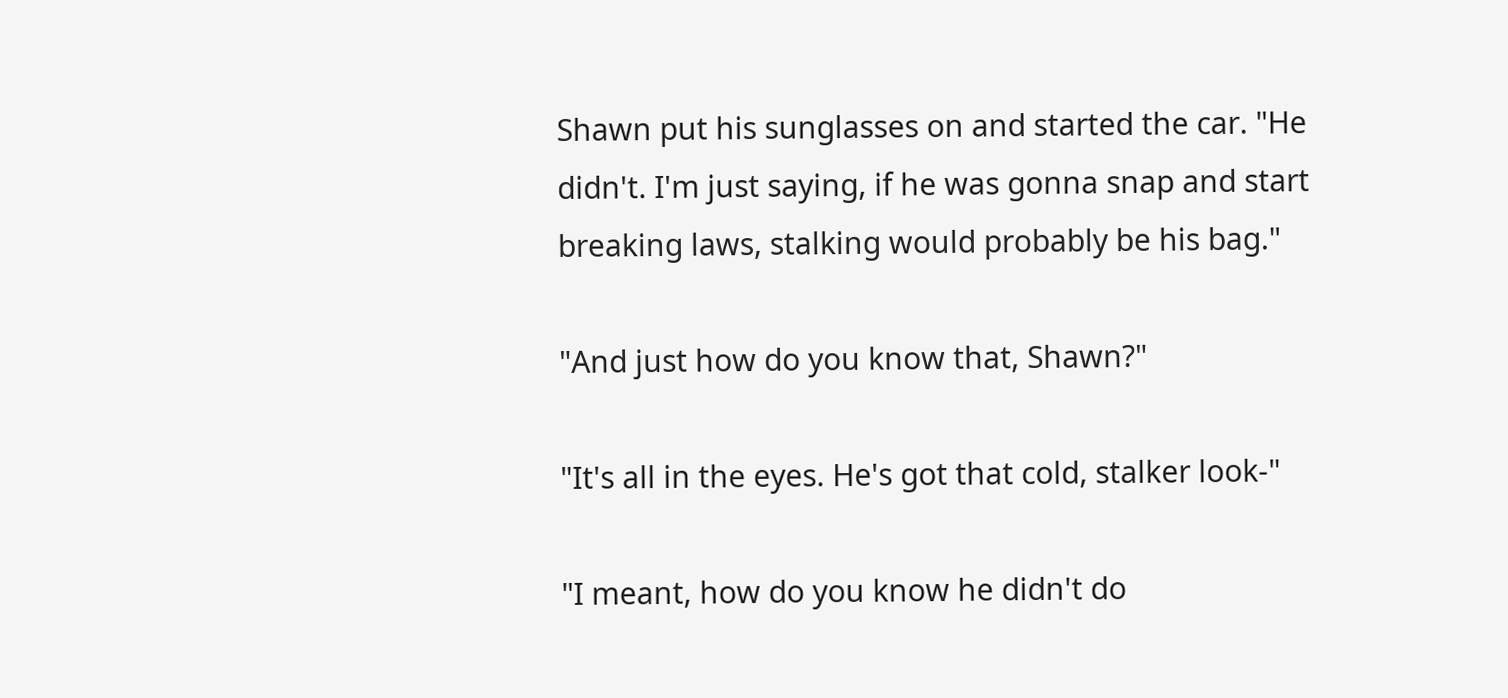Shawn put his sunglasses on and started the car. "He didn't. I'm just saying, if he was gonna snap and start breaking laws, stalking would probably be his bag."

"And just how do you know that, Shawn?"

"It's all in the eyes. He's got that cold, stalker look-"

"I meant, how do you know he didn't do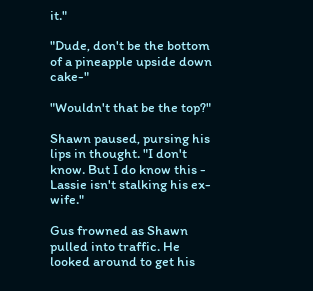it."

"Dude, don't be the bottom of a pineapple upside down cake-"

"Wouldn't that be the top?"

Shawn paused, pursing his lips in thought. "I don't know. But I do know this - Lassie isn't stalking his ex-wife."

Gus frowned as Shawn pulled into traffic. He looked around to get his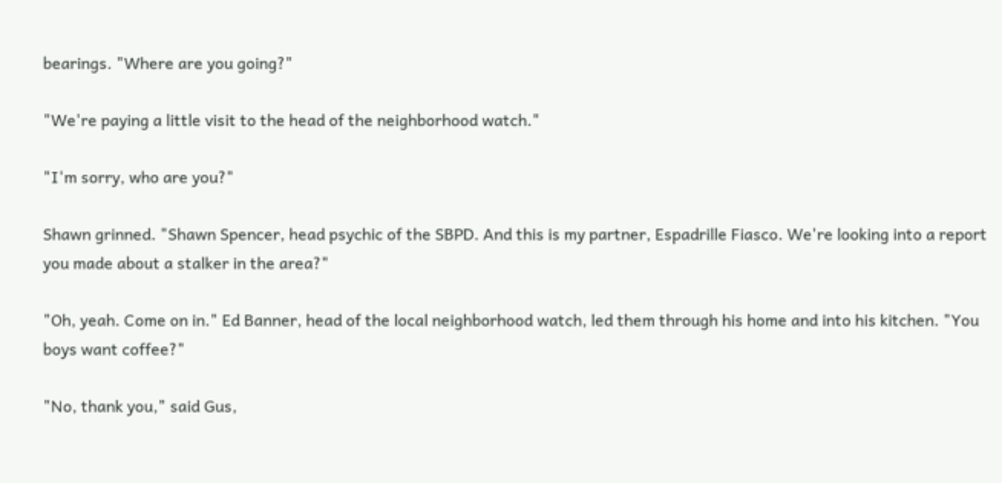bearings. "Where are you going?"

"We're paying a little visit to the head of the neighborhood watch."

"I'm sorry, who are you?"

Shawn grinned. "Shawn Spencer, head psychic of the SBPD. And this is my partner, Espadrille Fiasco. We're looking into a report you made about a stalker in the area?"

"Oh, yeah. Come on in." Ed Banner, head of the local neighborhood watch, led them through his home and into his kitchen. "You boys want coffee?"

"No, thank you," said Gus,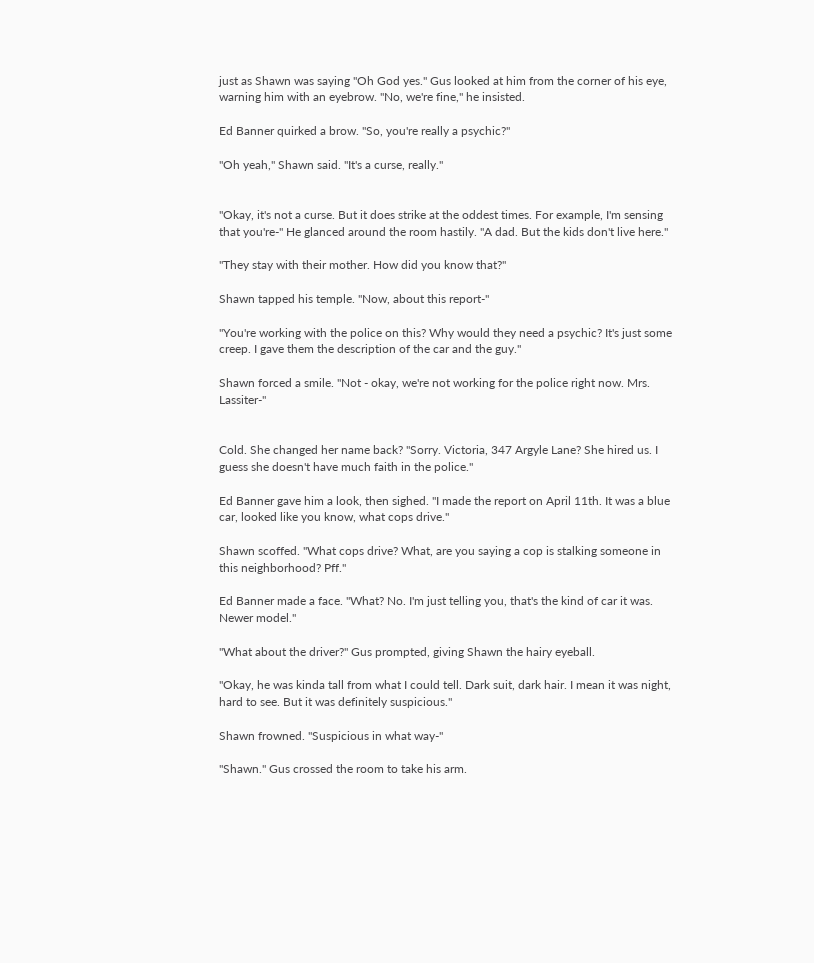just as Shawn was saying "Oh God yes." Gus looked at him from the corner of his eye, warning him with an eyebrow. "No, we're fine," he insisted.

Ed Banner quirked a brow. "So, you're really a psychic?"

"Oh yeah," Shawn said. "It's a curse, really."


"Okay, it's not a curse. But it does strike at the oddest times. For example, I'm sensing that you're-" He glanced around the room hastily. "A dad. But the kids don't live here."

"They stay with their mother. How did you know that?"

Shawn tapped his temple. "Now, about this report-"

"You're working with the police on this? Why would they need a psychic? It's just some creep. I gave them the description of the car and the guy."

Shawn forced a smile. "Not - okay, we're not working for the police right now. Mrs. Lassiter-"


Cold. She changed her name back? "Sorry. Victoria, 347 Argyle Lane? She hired us. I guess she doesn't have much faith in the police."

Ed Banner gave him a look, then sighed. "I made the report on April 11th. It was a blue car, looked like you know, what cops drive."

Shawn scoffed. "What cops drive? What, are you saying a cop is stalking someone in this neighborhood? Pff."

Ed Banner made a face. "What? No. I'm just telling you, that's the kind of car it was. Newer model."

"What about the driver?" Gus prompted, giving Shawn the hairy eyeball.

"Okay, he was kinda tall from what I could tell. Dark suit, dark hair. I mean it was night, hard to see. But it was definitely suspicious."

Shawn frowned. "Suspicious in what way-"

"Shawn." Gus crossed the room to take his arm.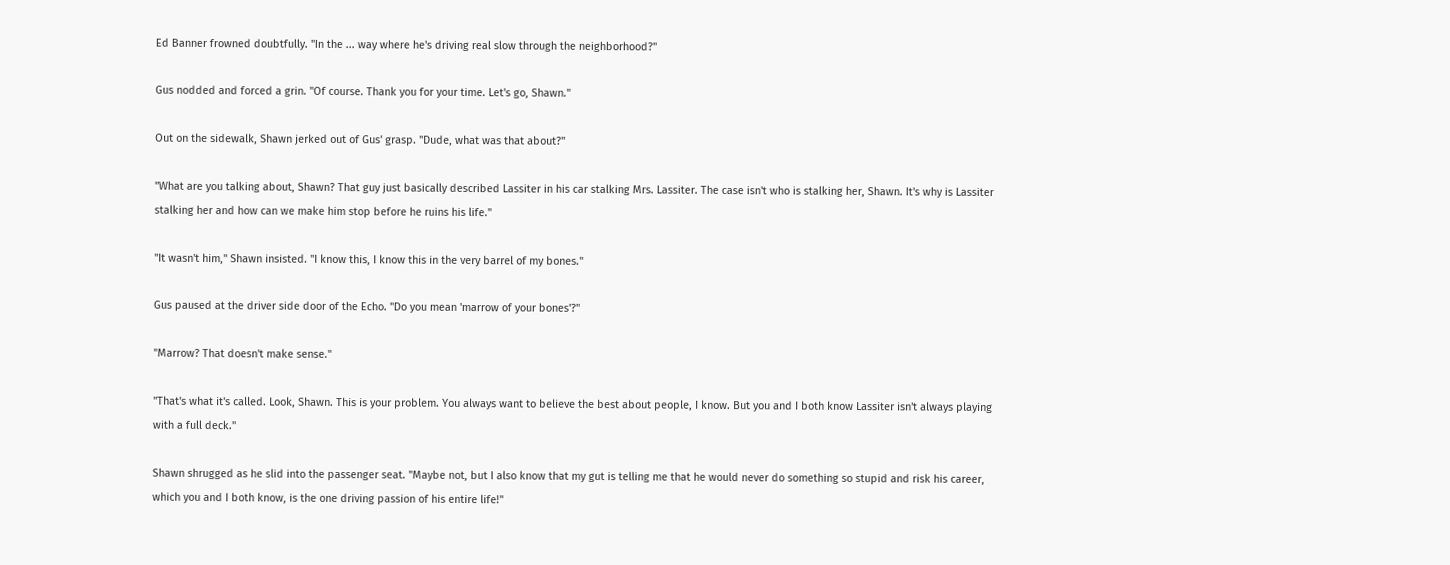Ed Banner frowned doubtfully. "In the ... way where he's driving real slow through the neighborhood?"

Gus nodded and forced a grin. "Of course. Thank you for your time. Let's go, Shawn."

Out on the sidewalk, Shawn jerked out of Gus' grasp. "Dude, what was that about?"

"What are you talking about, Shawn? That guy just basically described Lassiter in his car stalking Mrs. Lassiter. The case isn't who is stalking her, Shawn. It's why is Lassiter stalking her and how can we make him stop before he ruins his life."

"It wasn't him," Shawn insisted. "I know this, I know this in the very barrel of my bones."

Gus paused at the driver side door of the Echo. "Do you mean 'marrow of your bones'?"

"Marrow? That doesn't make sense."

"That's what it's called. Look, Shawn. This is your problem. You always want to believe the best about people, I know. But you and I both know Lassiter isn't always playing with a full deck."

Shawn shrugged as he slid into the passenger seat. "Maybe not, but I also know that my gut is telling me that he would never do something so stupid and risk his career, which you and I both know, is the one driving passion of his entire life!"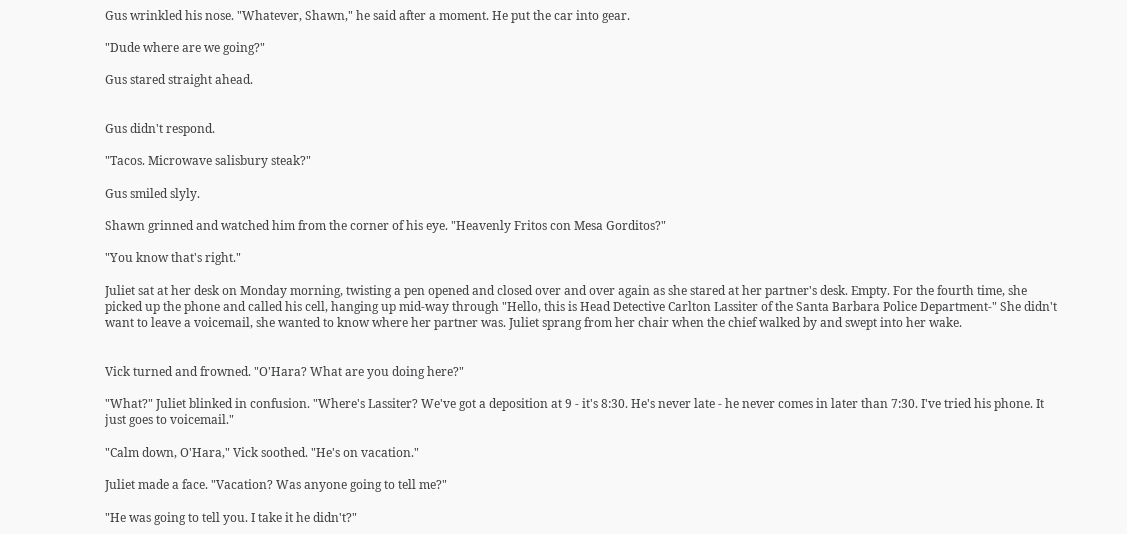Gus wrinkled his nose. "Whatever, Shawn," he said after a moment. He put the car into gear.

"Dude where are we going?"

Gus stared straight ahead.


Gus didn't respond.

"Tacos. Microwave salisbury steak?"

Gus smiled slyly.

Shawn grinned and watched him from the corner of his eye. "Heavenly Fritos con Mesa Gorditos?"

"You know that's right."

Juliet sat at her desk on Monday morning, twisting a pen opened and closed over and over again as she stared at her partner's desk. Empty. For the fourth time, she picked up the phone and called his cell, hanging up mid-way through "Hello, this is Head Detective Carlton Lassiter of the Santa Barbara Police Department-" She didn't want to leave a voicemail, she wanted to know where her partner was. Juliet sprang from her chair when the chief walked by and swept into her wake.


Vick turned and frowned. "O'Hara? What are you doing here?"

"What?" Juliet blinked in confusion. "Where's Lassiter? We've got a deposition at 9 - it's 8:30. He's never late - he never comes in later than 7:30. I've tried his phone. It just goes to voicemail."

"Calm down, O'Hara," Vick soothed. "He's on vacation."

Juliet made a face. "Vacation? Was anyone going to tell me?"

"He was going to tell you. I take it he didn't?"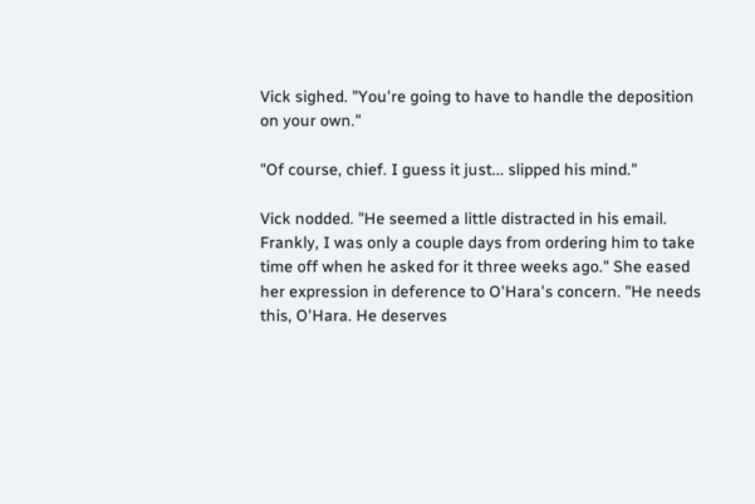Vick sighed. "You're going to have to handle the deposition on your own."

"Of course, chief. I guess it just... slipped his mind."

Vick nodded. "He seemed a little distracted in his email. Frankly, I was only a couple days from ordering him to take time off when he asked for it three weeks ago." She eased her expression in deference to O'Hara's concern. "He needs this, O'Hara. He deserves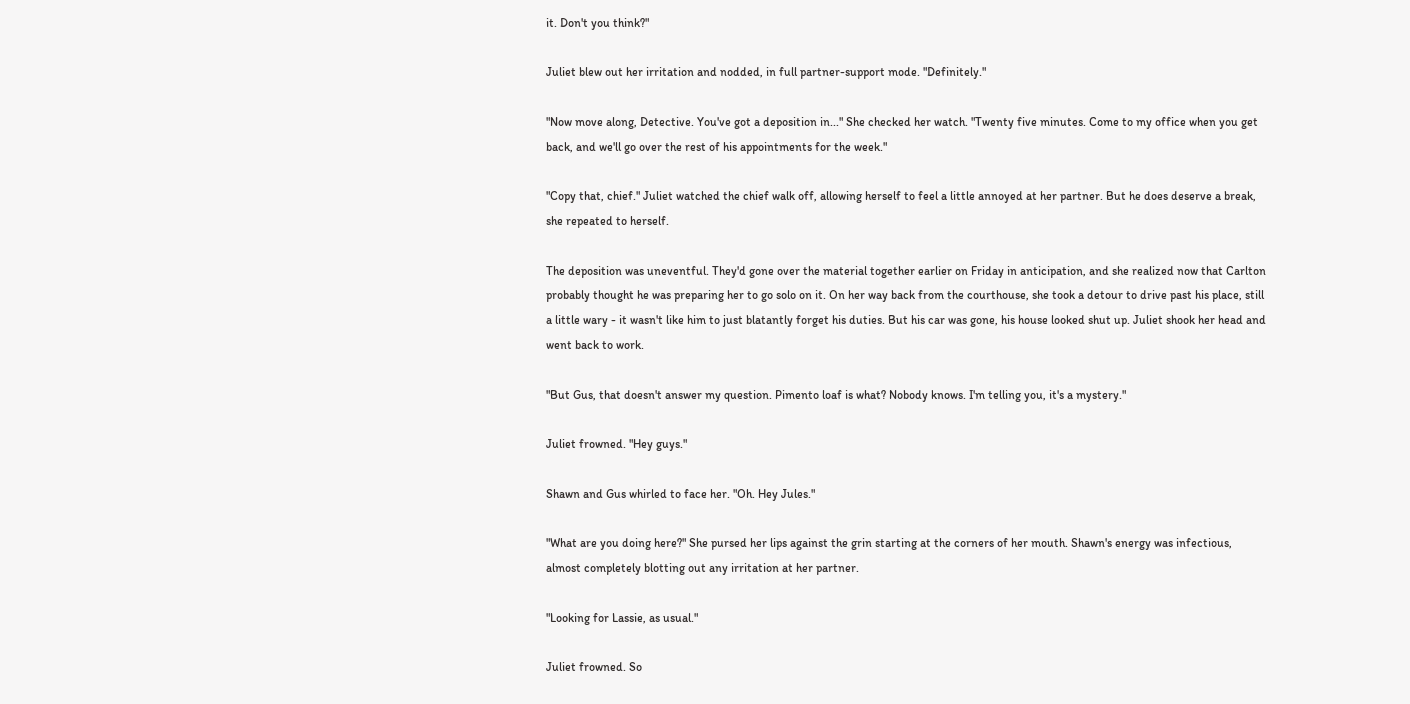it. Don't you think?"

Juliet blew out her irritation and nodded, in full partner-support mode. "Definitely."

"Now move along, Detective. You've got a deposition in..." She checked her watch. "Twenty five minutes. Come to my office when you get back, and we'll go over the rest of his appointments for the week."

"Copy that, chief." Juliet watched the chief walk off, allowing herself to feel a little annoyed at her partner. But he does deserve a break, she repeated to herself.

The deposition was uneventful. They'd gone over the material together earlier on Friday in anticipation, and she realized now that Carlton probably thought he was preparing her to go solo on it. On her way back from the courthouse, she took a detour to drive past his place, still a little wary - it wasn't like him to just blatantly forget his duties. But his car was gone, his house looked shut up. Juliet shook her head and went back to work.

"But Gus, that doesn't answer my question. Pimento loaf is what? Nobody knows. I'm telling you, it's a mystery."

Juliet frowned. "Hey guys."

Shawn and Gus whirled to face her. "Oh. Hey Jules."

"What are you doing here?" She pursed her lips against the grin starting at the corners of her mouth. Shawn's energy was infectious, almost completely blotting out any irritation at her partner.

"Looking for Lassie, as usual."

Juliet frowned. So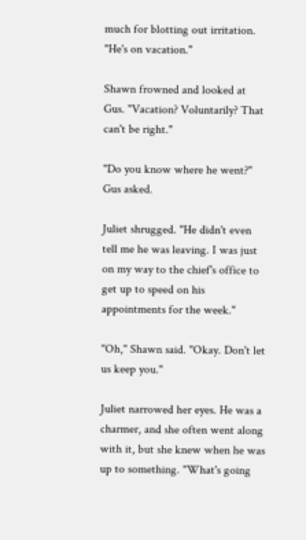much for blotting out irritation. "He's on vacation."

Shawn frowned and looked at Gus. "Vacation? Voluntarily? That can't be right."

"Do you know where he went?" Gus asked.

Juliet shrugged. "He didn't even tell me he was leaving. I was just on my way to the chief's office to get up to speed on his appointments for the week."

"Oh," Shawn said. "Okay. Don't let us keep you."

Juliet narrowed her eyes. He was a charmer, and she often went along with it, but she knew when he was up to something. "What's going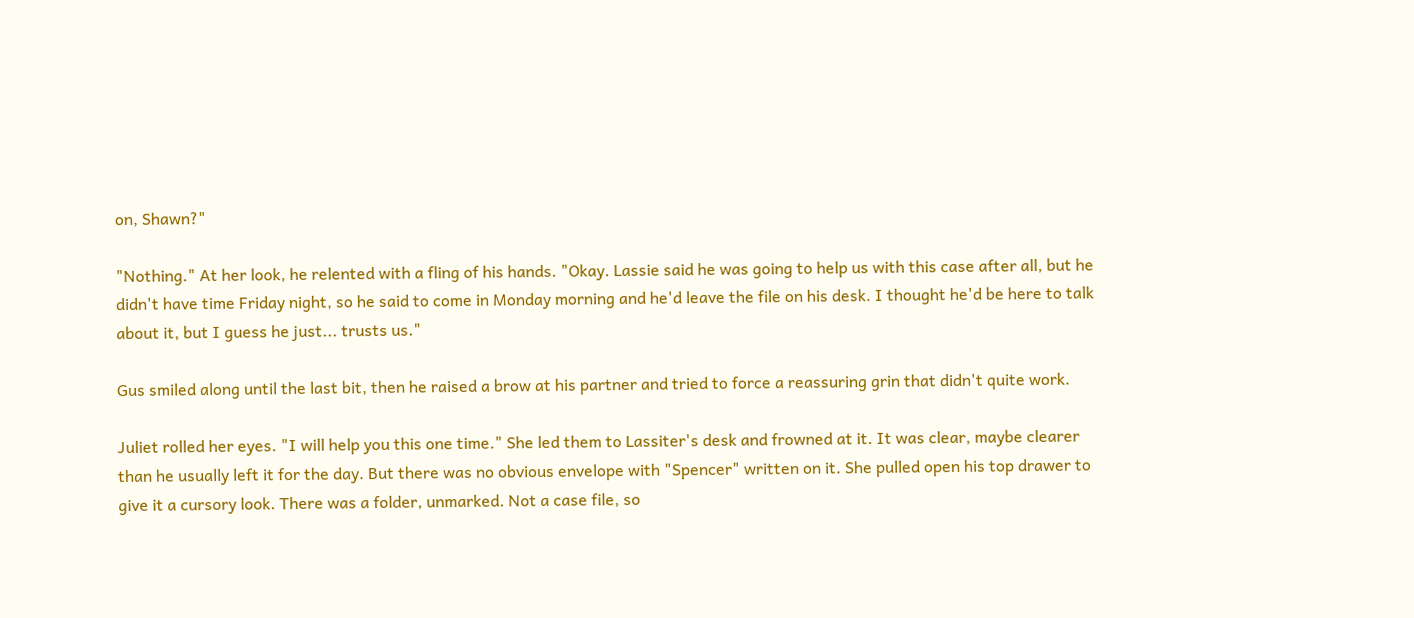on, Shawn?"

"Nothing." At her look, he relented with a fling of his hands. "Okay. Lassie said he was going to help us with this case after all, but he didn't have time Friday night, so he said to come in Monday morning and he'd leave the file on his desk. I thought he'd be here to talk about it, but I guess he just... trusts us."

Gus smiled along until the last bit, then he raised a brow at his partner and tried to force a reassuring grin that didn't quite work.

Juliet rolled her eyes. "I will help you this one time." She led them to Lassiter's desk and frowned at it. It was clear, maybe clearer than he usually left it for the day. But there was no obvious envelope with "Spencer" written on it. She pulled open his top drawer to give it a cursory look. There was a folder, unmarked. Not a case file, so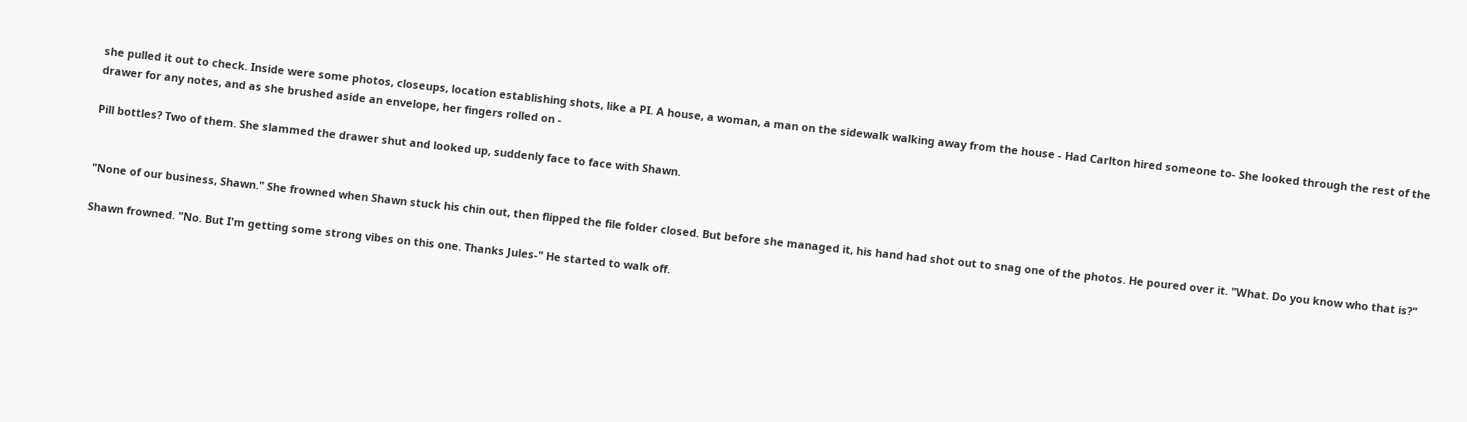she pulled it out to check. Inside were some photos, closeups, location establishing shots, like a PI. A house, a woman, a man on the sidewalk walking away from the house - Had Carlton hired someone to- She looked through the rest of the drawer for any notes, and as she brushed aside an envelope, her fingers rolled on -

Pill bottles? Two of them. She slammed the drawer shut and looked up, suddenly face to face with Shawn.


"None of our business, Shawn." She frowned when Shawn stuck his chin out, then flipped the file folder closed. But before she managed it, his hand had shot out to snag one of the photos. He poured over it. "What. Do you know who that is?"

Shawn frowned. "No. But I'm getting some strong vibes on this one. Thanks Jules-" He started to walk off.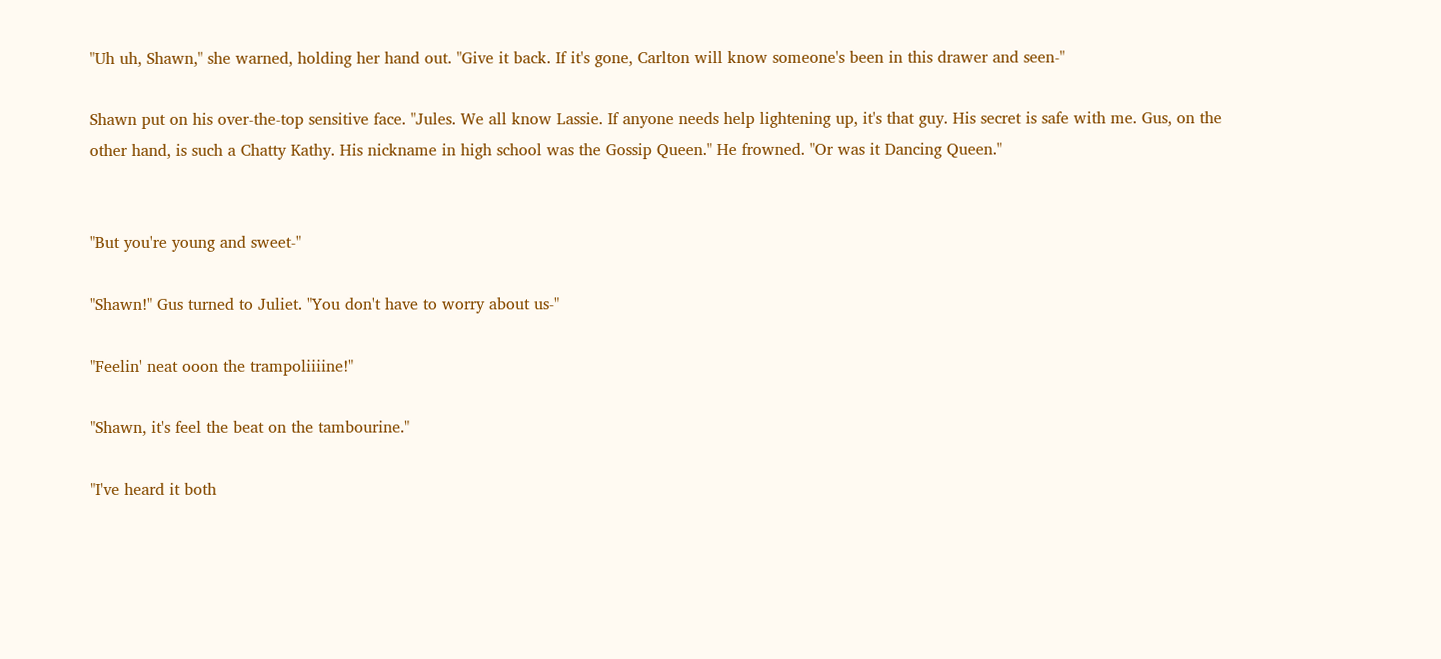"Uh uh, Shawn," she warned, holding her hand out. "Give it back. If it's gone, Carlton will know someone's been in this drawer and seen-"

Shawn put on his over-the-top sensitive face. "Jules. We all know Lassie. If anyone needs help lightening up, it's that guy. His secret is safe with me. Gus, on the other hand, is such a Chatty Kathy. His nickname in high school was the Gossip Queen." He frowned. "Or was it Dancing Queen."


"But you're young and sweet-"

"Shawn!" Gus turned to Juliet. "You don't have to worry about us-"

"Feelin' neat ooon the trampoliiiine!"

"Shawn, it's feel the beat on the tambourine."

"I've heard it both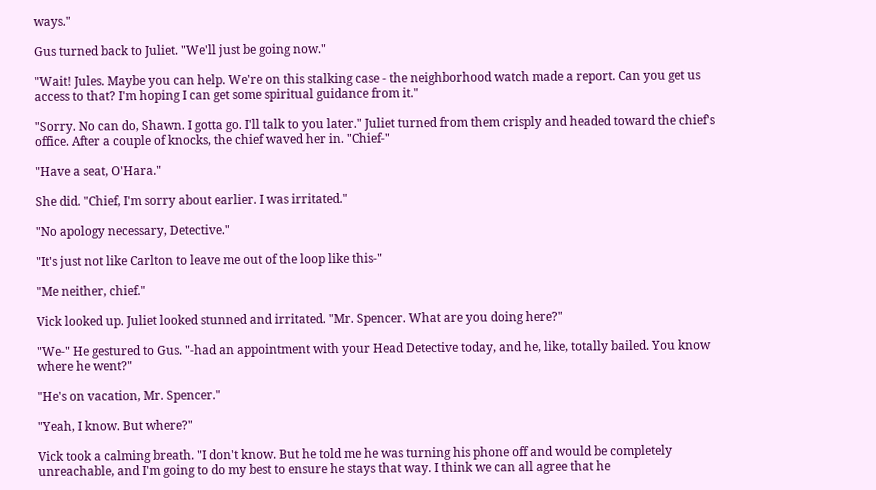ways."

Gus turned back to Juliet. "We'll just be going now."

"Wait! Jules. Maybe you can help. We're on this stalking case - the neighborhood watch made a report. Can you get us access to that? I'm hoping I can get some spiritual guidance from it."

"Sorry. No can do, Shawn. I gotta go. I'll talk to you later." Juliet turned from them crisply and headed toward the chief's office. After a couple of knocks, the chief waved her in. "Chief-"

"Have a seat, O'Hara."

She did. "Chief, I'm sorry about earlier. I was irritated."

"No apology necessary, Detective."

"It's just not like Carlton to leave me out of the loop like this-"

"Me neither, chief."

Vick looked up. Juliet looked stunned and irritated. "Mr. Spencer. What are you doing here?"

"We-" He gestured to Gus. "-had an appointment with your Head Detective today, and he, like, totally bailed. You know where he went?"

"He's on vacation, Mr. Spencer."

"Yeah, I know. But where?"

Vick took a calming breath. "I don't know. But he told me he was turning his phone off and would be completely unreachable, and I'm going to do my best to ensure he stays that way. I think we can all agree that he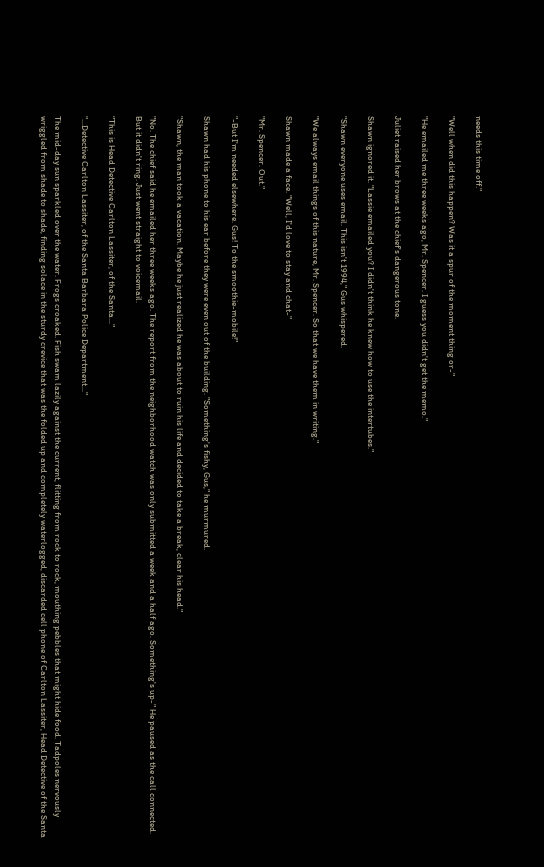needs this time off."

"Well when did this happen? Was it a spur of the moment thing or-"

"He emailed me three weeks ago, Mr. Spencer. I guess you didn't get the memo."

Juliet raised her brows at the chief's dangerous tone.

Shawn ignored it. "Lassie emailed you? I didn't think he knew how to use the intertubes."

"Shawn everyone uses email. This isn't 1994," Gus whispered.

"We always email things of this nature, Mr. Spencer. So that we have them in writing."

Shawn made a face. "Well, I'd love to stay and chat-"

"Mr. Spencer. Out."

"-But I'm needed elsewhere. Gus! To the smoothie-mobile!"

Shawn had his phone to his ear before they were even out of the building. "Something's fishy, Gus," he murmured.

"Shawn, the man took a vacation. Maybe he just realized he was about to ruin his life and decided to take a break, clear his head."

"No. The chief said he emailed her three weeks ago. The report from the neighborhood watch was only submitted a week and a half ago. Something's up-" He paused as the call connected. But it didn't ring. Just went straight to voicemail.

"This is Head Detective Carlton Lassiter, of the Santa..."

"...Detective Carlton Lassiter, of the Santa Barbara Police Department..."

The mid-day sun sparkled over the water. Frogs croaked. Fish swam lazily against the current, flitting from rock to rock, mouthing pebbles that might hide food. Tadpoles nervously wriggled from shade to shade, finding solace in the sturdy crevice that was the folded up and completely waterlogged, discarded cell phone of Carlton Lassiter, Head Detective of the Santa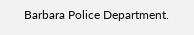Barbara Police Department.